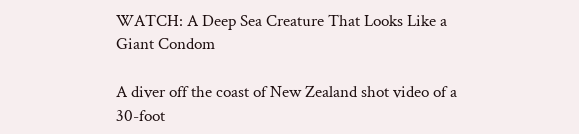WATCH: A Deep Sea Creature That Looks Like a Giant Condom

A diver off the coast of New Zealand shot video of a 30-foot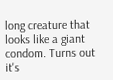long creature that looks like a giant condom. Turns out it's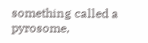something called a pyrosome,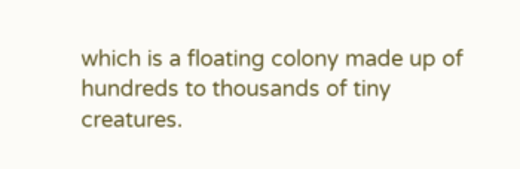which is a floating colony made up of hundreds to thousands of tiny creatures.